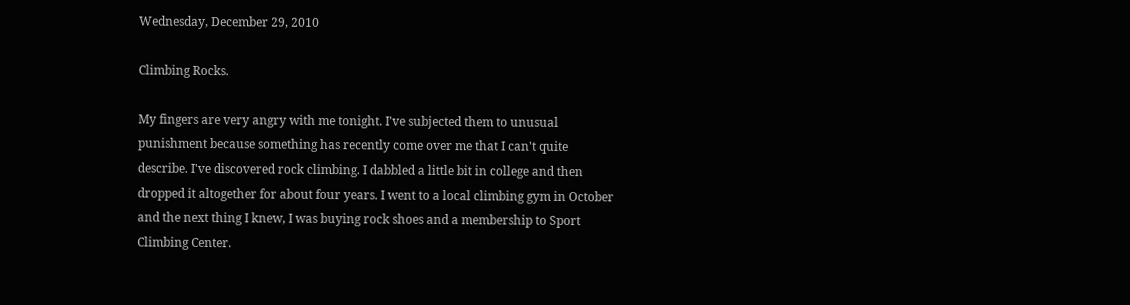Wednesday, December 29, 2010

Climbing Rocks.

My fingers are very angry with me tonight. I've subjected them to unusual punishment because something has recently come over me that I can't quite describe. I've discovered rock climbing. I dabbled a little bit in college and then dropped it altogether for about four years. I went to a local climbing gym in October and the next thing I knew, I was buying rock shoes and a membership to Sport Climbing Center.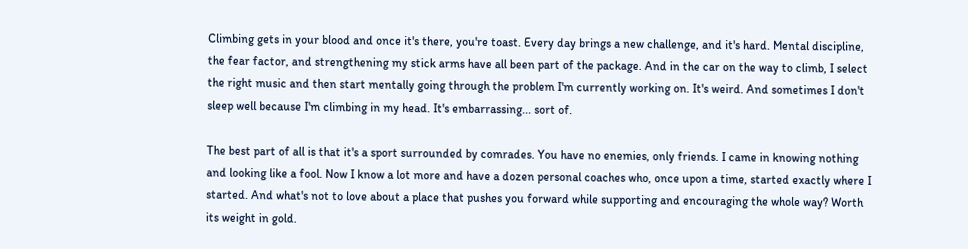Climbing gets in your blood and once it's there, you're toast. Every day brings a new challenge, and it's hard. Mental discipline, the fear factor, and strengthening my stick arms have all been part of the package. And in the car on the way to climb, I select the right music and then start mentally going through the problem I'm currently working on. It's weird. And sometimes I don't sleep well because I'm climbing in my head. It's embarrassing... sort of.

The best part of all is that it's a sport surrounded by comrades. You have no enemies, only friends. I came in knowing nothing and looking like a fool. Now I know a lot more and have a dozen personal coaches who, once upon a time, started exactly where I started. And what's not to love about a place that pushes you forward while supporting and encouraging the whole way? Worth its weight in gold.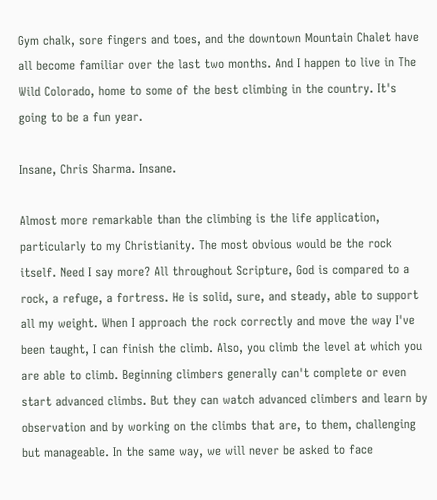Gym chalk, sore fingers and toes, and the downtown Mountain Chalet have all become familiar over the last two months. And I happen to live in The Wild Colorado, home to some of the best climbing in the country. It's going to be a fun year.

Insane, Chris Sharma. Insane.

Almost more remarkable than the climbing is the life application, particularly to my Christianity. The most obvious would be the rock itself. Need I say more? All throughout Scripture, God is compared to a rock, a refuge, a fortress. He is solid, sure, and steady, able to support all my weight. When I approach the rock correctly and move the way I've been taught, I can finish the climb. Also, you climb the level at which you are able to climb. Beginning climbers generally can't complete or even start advanced climbs. But they can watch advanced climbers and learn by observation and by working on the climbs that are, to them, challenging but manageable. In the same way, we will never be asked to face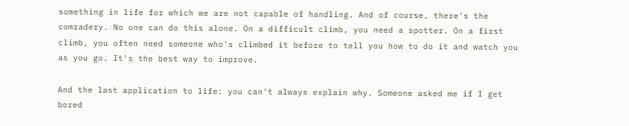something in life for which we are not capable of handling. And of course, there's the comradery. No one can do this alone. On a difficult climb, you need a spotter. On a first climb, you often need someone who's climbed it before to tell you how to do it and watch you as you go. It's the best way to improve.

And the last application to life: you can't always explain why. Someone asked me if I get bored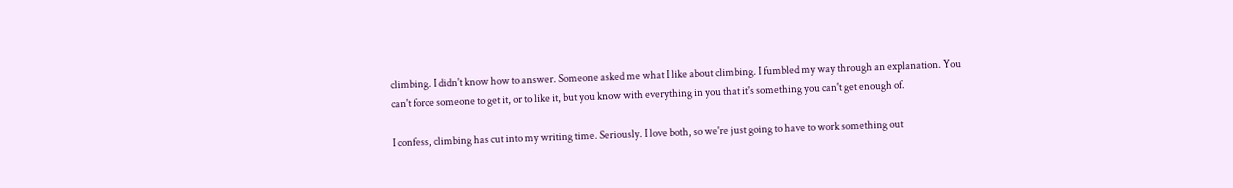climbing. I didn't know how to answer. Someone asked me what I like about climbing. I fumbled my way through an explanation. You can't force someone to get it, or to like it, but you know with everything in you that it's something you can't get enough of.

I confess, climbing has cut into my writing time. Seriously. I love both, so we're just going to have to work something out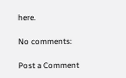here.

No comments:

Post a Comment